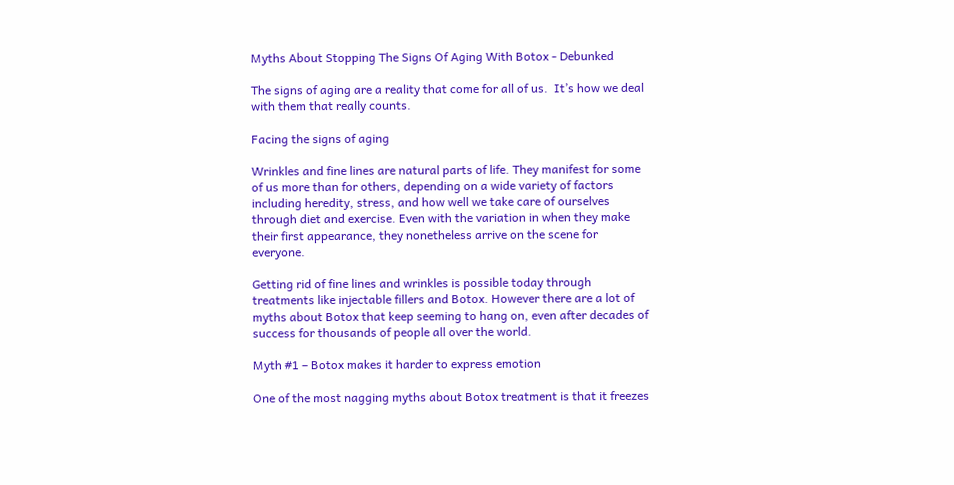Myths About Stopping The Signs Of Aging With Botox - Debunked

The signs of aging are a reality that come for all of us.  It’s how we deal with them that really counts.

Facing the signs of aging

Wrinkles and fine lines are natural parts of life. They manifest for some of us more than for others, depending on a wide variety of factors including heredity, stress, and how well we take care of ourselves through diet and exercise. Even with the variation in when they make their first appearance, they nonetheless arrive on the scene for everyone.

Getting rid of fine lines and wrinkles is possible today through treatments like injectable fillers and Botox. However there are a lot of myths about Botox that keep seeming to hang on, even after decades of success for thousands of people all over the world.

Myth #1 – Botox makes it harder to express emotion

One of the most nagging myths about Botox treatment is that it freezes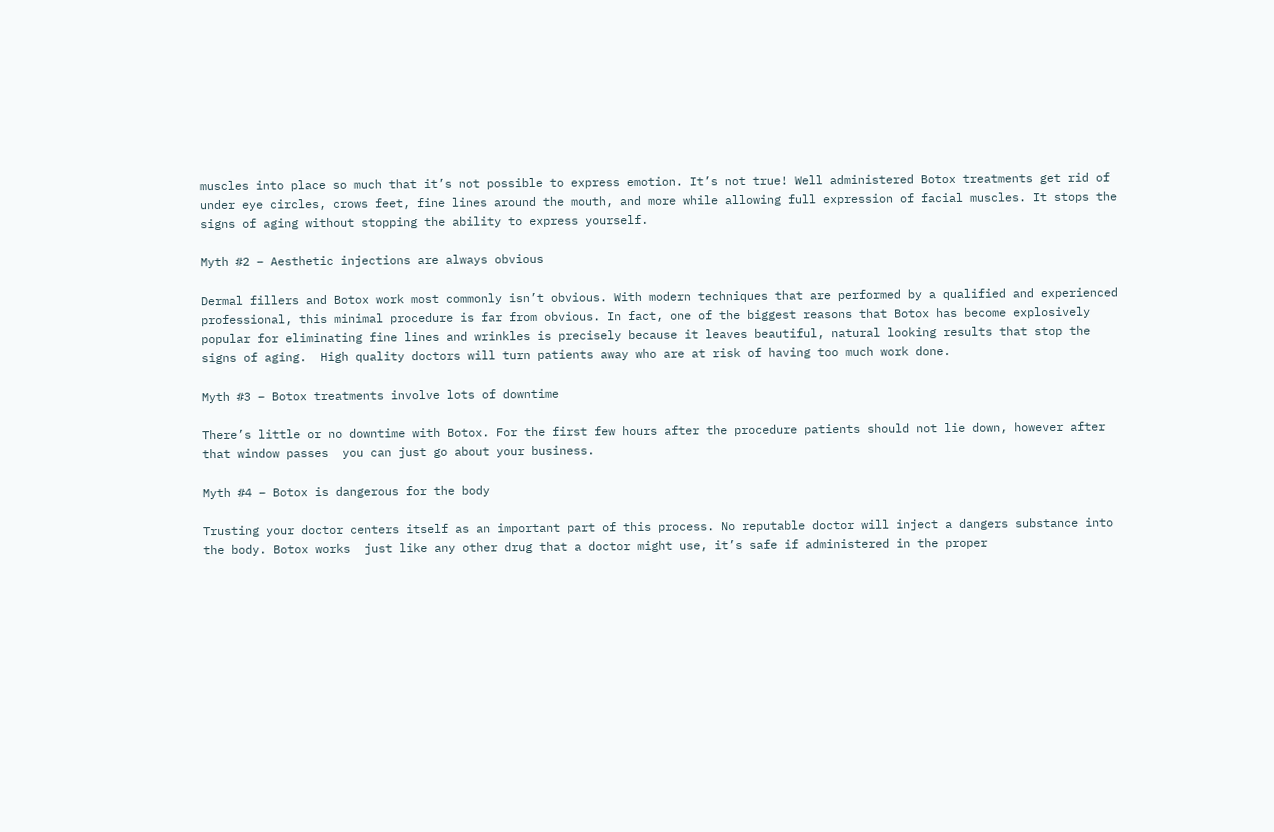muscles into place so much that it’s not possible to express emotion. It’s not true! Well administered Botox treatments get rid of under eye circles, crows feet, fine lines around the mouth, and more while allowing full expression of facial muscles. It stops the signs of aging without stopping the ability to express yourself.

Myth #2 – Aesthetic injections are always obvious

Dermal fillers and Botox work most commonly isn’t obvious. With modern techniques that are performed by a qualified and experienced professional, this minimal procedure is far from obvious. In fact, one of the biggest reasons that Botox has become explosively popular for eliminating fine lines and wrinkles is precisely because it leaves beautiful, natural looking results that stop the signs of aging.  High quality doctors will turn patients away who are at risk of having too much work done.

Myth #3 – Botox treatments involve lots of downtime

There’s little or no downtime with Botox. For the first few hours after the procedure patients should not lie down, however after that window passes  you can just go about your business.

Myth #4 – Botox is dangerous for the body

Trusting your doctor centers itself as an important part of this process. No reputable doctor will inject a dangers substance into the body. Botox works  just like any other drug that a doctor might use, it’s safe if administered in the proper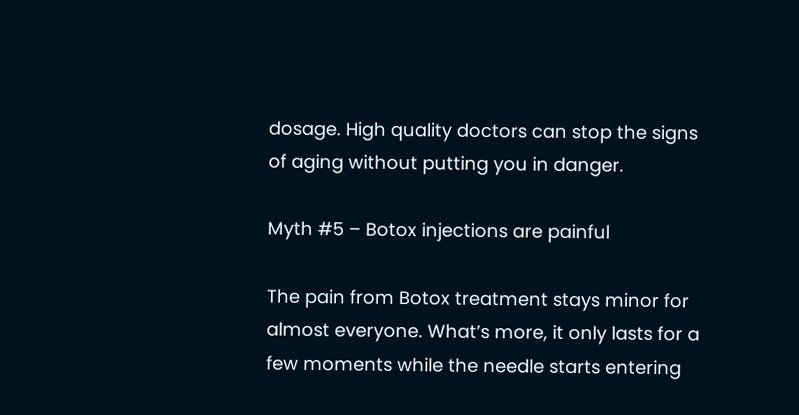dosage. High quality doctors can stop the signs of aging without putting you in danger.

Myth #5 – Botox injections are painful

The pain from Botox treatment stays minor for almost everyone. What’s more, it only lasts for a few moments while the needle starts entering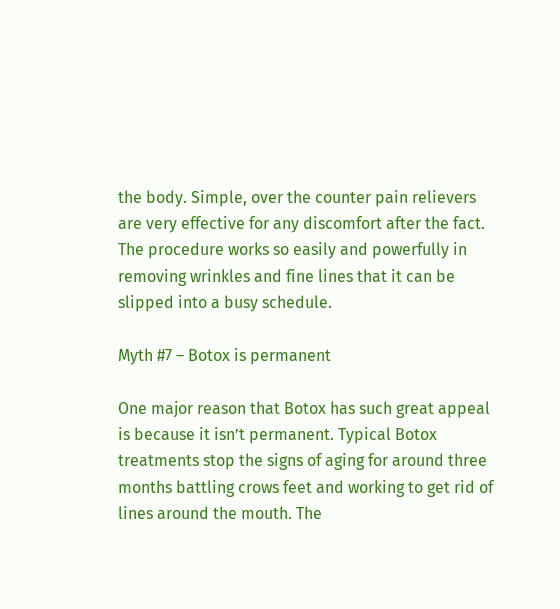the body. Simple, over the counter pain relievers are very effective for any discomfort after the fact. The procedure works so easily and powerfully in removing wrinkles and fine lines that it can be slipped into a busy schedule.

Myth #7 – Botox is permanent

One major reason that Botox has such great appeal is because it isn’t permanent. Typical Botox treatments stop the signs of aging for around three months battling crows feet and working to get rid of lines around the mouth. The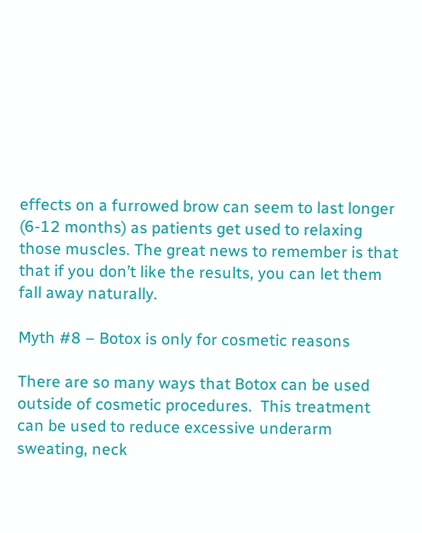effects on a furrowed brow can seem to last longer (6-12 months) as patients get used to relaxing those muscles. The great news to remember is that that if you don’t like the results, you can let them fall away naturally.

Myth #8 – Botox is only for cosmetic reasons

There are so many ways that Botox can be used outside of cosmetic procedures.  This treatment can be used to reduce excessive underarm sweating, neck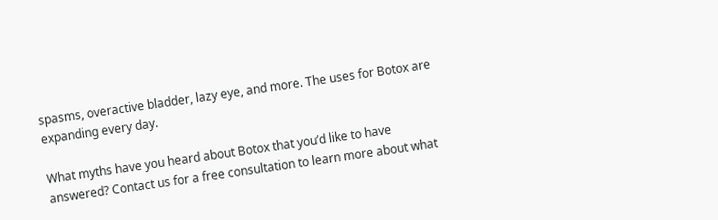spasms, overactive bladder, lazy eye, and more. The uses for Botox are expanding every day.

What myths have you heard about Botox that you’d like to have answered? Contact us for a free consultation to learn more about what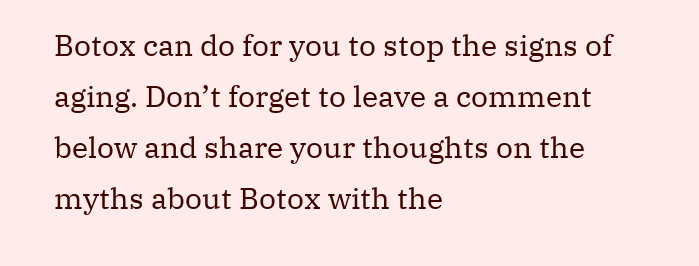Botox can do for you to stop the signs of aging. Don’t forget to leave a comment below and share your thoughts on the myths about Botox with the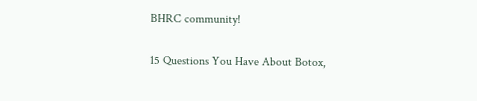BHRC community!


15 Questions You Have About Botox,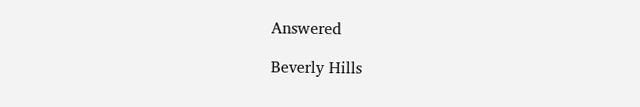Answered

Beverly Hills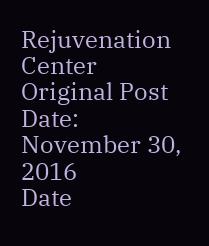Rejuvenation Center
Original Post Date:
November 30, 2016
Date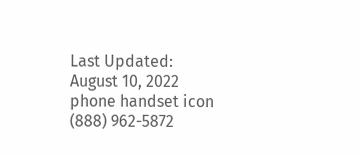Last Updated:
August 10, 2022
phone handset icon
(888) 962-5872